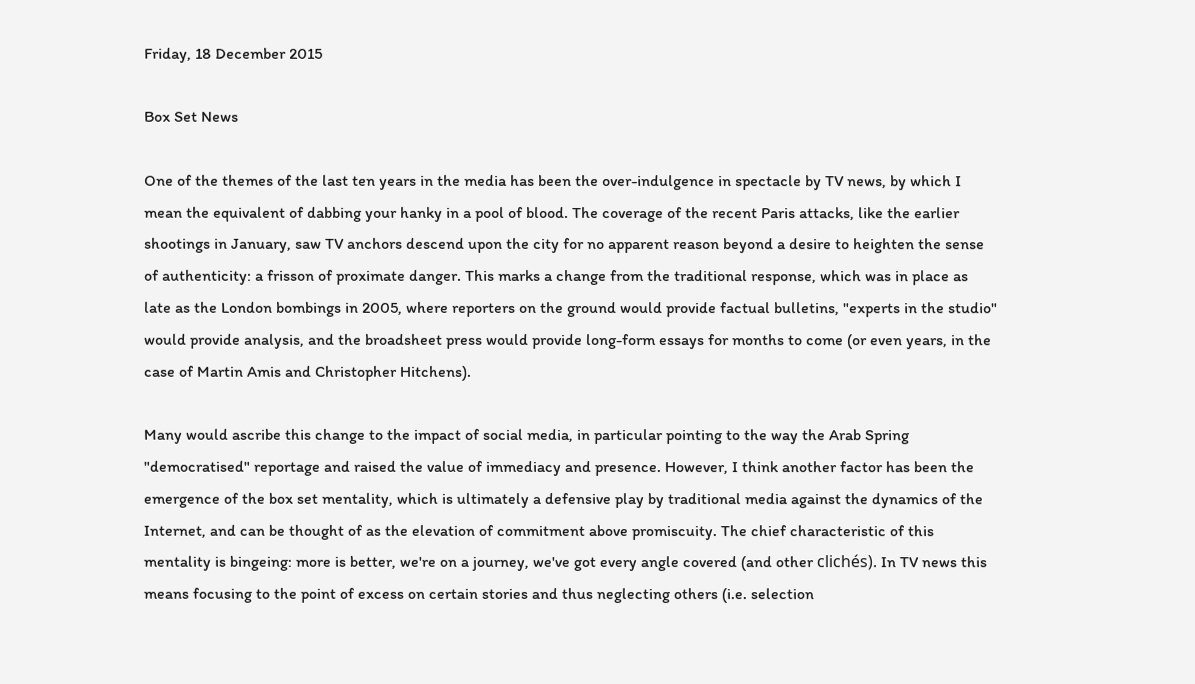Friday, 18 December 2015

Box Set News

One of the themes of the last ten years in the media has been the over-indulgence in spectacle by TV news, by which I mean the equivalent of dabbing your hanky in a pool of blood. The coverage of the recent Paris attacks, like the earlier shootings in January, saw TV anchors descend upon the city for no apparent reason beyond a desire to heighten the sense of authenticity: a frisson of proximate danger. This marks a change from the traditional response, which was in place as late as the London bombings in 2005, where reporters on the ground would provide factual bulletins, "experts in the studio" would provide analysis, and the broadsheet press would provide long-form essays for months to come (or even years, in the case of Martin Amis and Christopher Hitchens).

Many would ascribe this change to the impact of social media, in particular pointing to the way the Arab Spring "democratised" reportage and raised the value of immediacy and presence. However, I think another factor has been the emergence of the box set mentality, which is ultimately a defensive play by traditional media against the dynamics of the Internet, and can be thought of as the elevation of commitment above promiscuity. The chief characteristic of this mentality is bingeing: more is better, we're on a journey, we've got every angle covered (and other clichés). In TV news this means focusing to the point of excess on certain stories and thus neglecting others (i.e. selection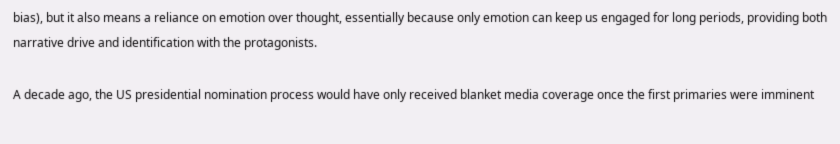bias), but it also means a reliance on emotion over thought, essentially because only emotion can keep us engaged for long periods, providing both narrative drive and identification with the protagonists.

A decade ago, the US presidential nomination process would have only received blanket media coverage once the first primaries were imminent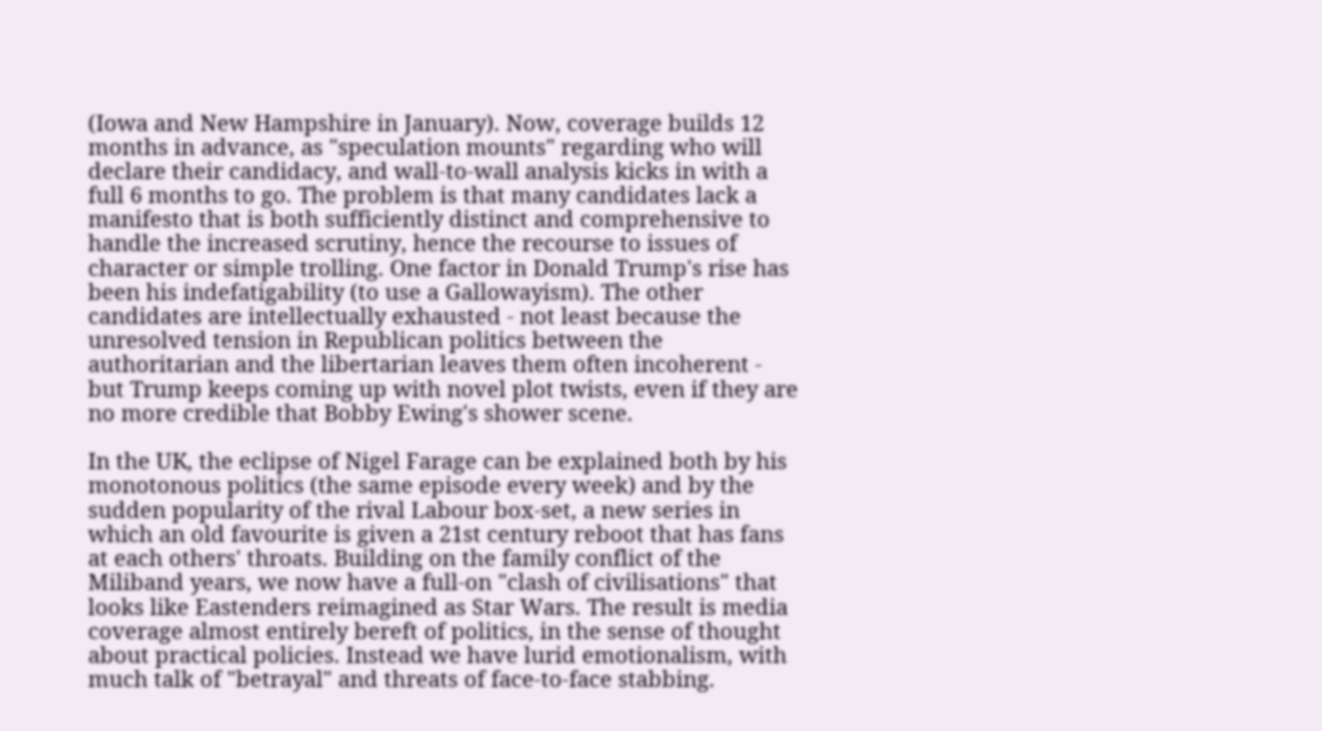(Iowa and New Hampshire in January). Now, coverage builds 12 months in advance, as "speculation mounts" regarding who will declare their candidacy, and wall-to-wall analysis kicks in with a full 6 months to go. The problem is that many candidates lack a manifesto that is both sufficiently distinct and comprehensive to handle the increased scrutiny, hence the recourse to issues of character or simple trolling. One factor in Donald Trump's rise has been his indefatigability (to use a Gallowayism). The other candidates are intellectually exhausted - not least because the unresolved tension in Republican politics between the authoritarian and the libertarian leaves them often incoherent - but Trump keeps coming up with novel plot twists, even if they are no more credible that Bobby Ewing's shower scene.

In the UK, the eclipse of Nigel Farage can be explained both by his monotonous politics (the same episode every week) and by the sudden popularity of the rival Labour box-set, a new series in which an old favourite is given a 21st century reboot that has fans at each others' throats. Building on the family conflict of the Miliband years, we now have a full-on "clash of civilisations" that looks like Eastenders reimagined as Star Wars. The result is media coverage almost entirely bereft of politics, in the sense of thought about practical policies. Instead we have lurid emotionalism, with much talk of "betrayal" and threats of face-to-face stabbing.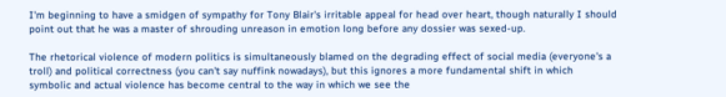I'm beginning to have a smidgen of sympathy for Tony Blair's irritable appeal for head over heart, though naturally I should point out that he was a master of shrouding unreason in emotion long before any dossier was sexed-up.

The rhetorical violence of modern politics is simultaneously blamed on the degrading effect of social media (everyone's a troll) and political correctness (you can't say nuffink nowadays), but this ignores a more fundamental shift in which symbolic and actual violence has become central to the way in which we see the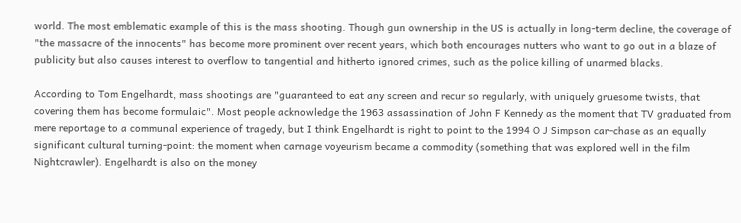world. The most emblematic example of this is the mass shooting. Though gun ownership in the US is actually in long-term decline, the coverage of "the massacre of the innocents" has become more prominent over recent years, which both encourages nutters who want to go out in a blaze of publicity but also causes interest to overflow to tangential and hitherto ignored crimes, such as the police killing of unarmed blacks.

According to Tom Engelhardt, mass shootings are "guaranteed to eat any screen and recur so regularly, with uniquely gruesome twists, that covering them has become formulaic". Most people acknowledge the 1963 assassination of John F Kennedy as the moment that TV graduated from mere reportage to a communal experience of tragedy, but I think Engelhardt is right to point to the 1994 O J Simpson car-chase as an equally significant cultural turning-point: the moment when carnage voyeurism became a commodity (something that was explored well in the film Nightcrawler). Engelhardt is also on the money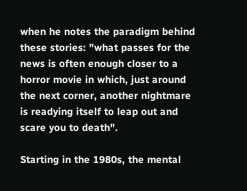when he notes the paradigm behind these stories: "what passes for the news is often enough closer to a horror movie in which, just around the next corner, another nightmare is readying itself to leap out and scare you to death".

Starting in the 1980s, the mental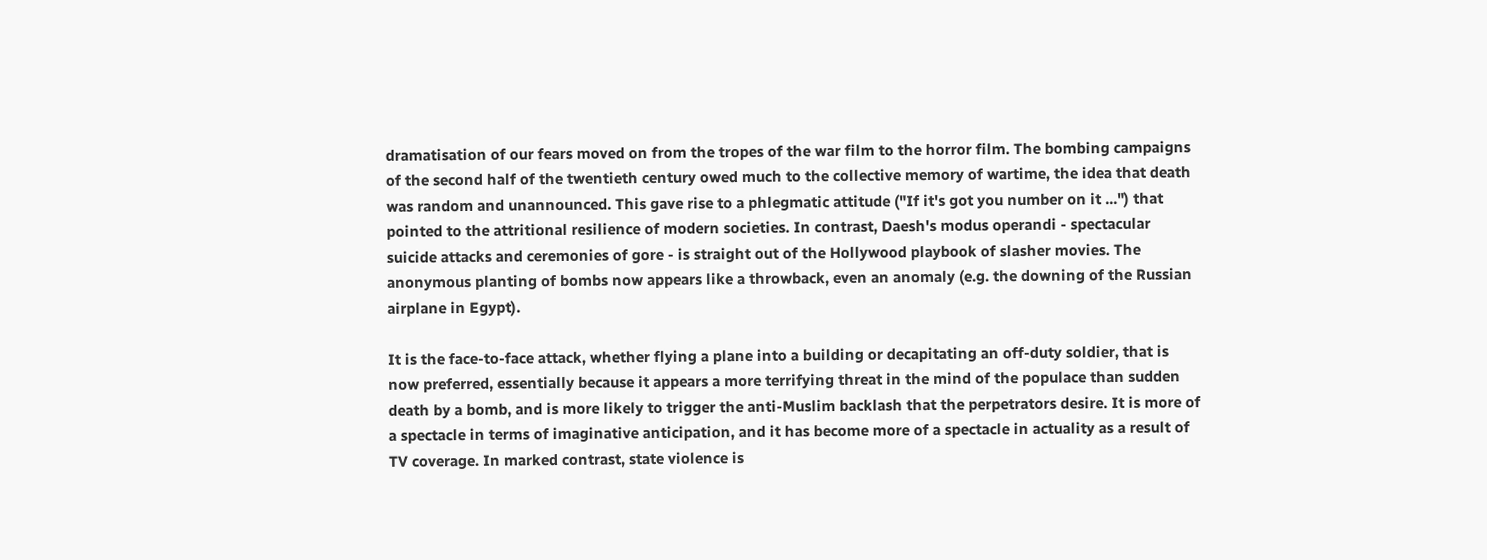dramatisation of our fears moved on from the tropes of the war film to the horror film. The bombing campaigns of the second half of the twentieth century owed much to the collective memory of wartime, the idea that death was random and unannounced. This gave rise to a phlegmatic attitude ("If it's got you number on it ...") that pointed to the attritional resilience of modern societies. In contrast, Daesh's modus operandi - spectacular suicide attacks and ceremonies of gore - is straight out of the Hollywood playbook of slasher movies. The anonymous planting of bombs now appears like a throwback, even an anomaly (e.g. the downing of the Russian airplane in Egypt).

It is the face-to-face attack, whether flying a plane into a building or decapitating an off-duty soldier, that is now preferred, essentially because it appears a more terrifying threat in the mind of the populace than sudden death by a bomb, and is more likely to trigger the anti-Muslim backlash that the perpetrators desire. It is more of a spectacle in terms of imaginative anticipation, and it has become more of a spectacle in actuality as a result of TV coverage. In marked contrast, state violence is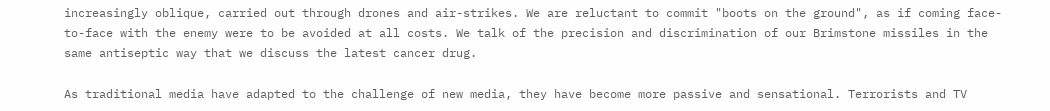increasingly oblique, carried out through drones and air-strikes. We are reluctant to commit "boots on the ground", as if coming face-to-face with the enemy were to be avoided at all costs. We talk of the precision and discrimination of our Brimstone missiles in the same antiseptic way that we discuss the latest cancer drug.

As traditional media have adapted to the challenge of new media, they have become more passive and sensational. Terrorists and TV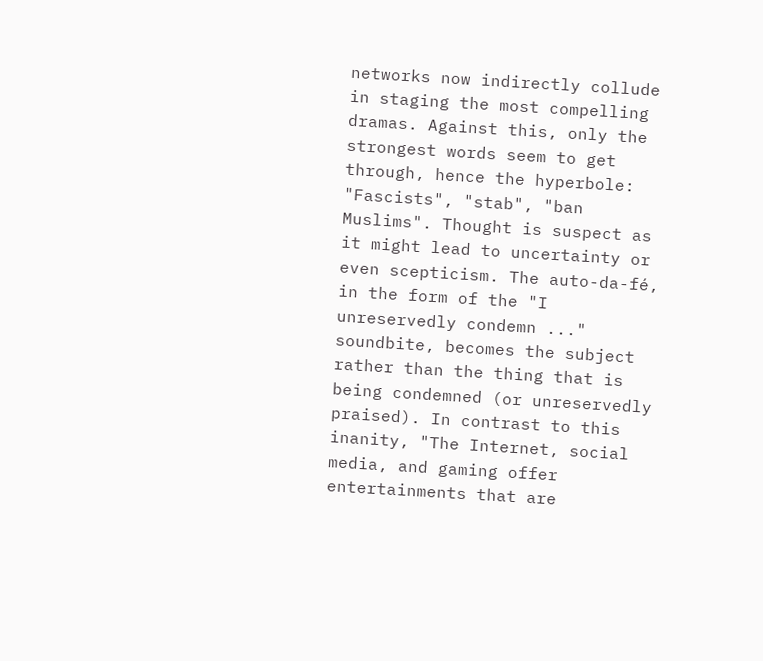networks now indirectly collude in staging the most compelling dramas. Against this, only the strongest words seem to get through, hence the hyperbole: "Fascists", "stab", "ban Muslims". Thought is suspect as it might lead to uncertainty or even scepticism. The auto-da-fé, in the form of the "I unreservedly condemn ..." soundbite, becomes the subject rather than the thing that is being condemned (or unreservedly praised). In contrast to this inanity, "The Internet, social media, and gaming offer entertainments that are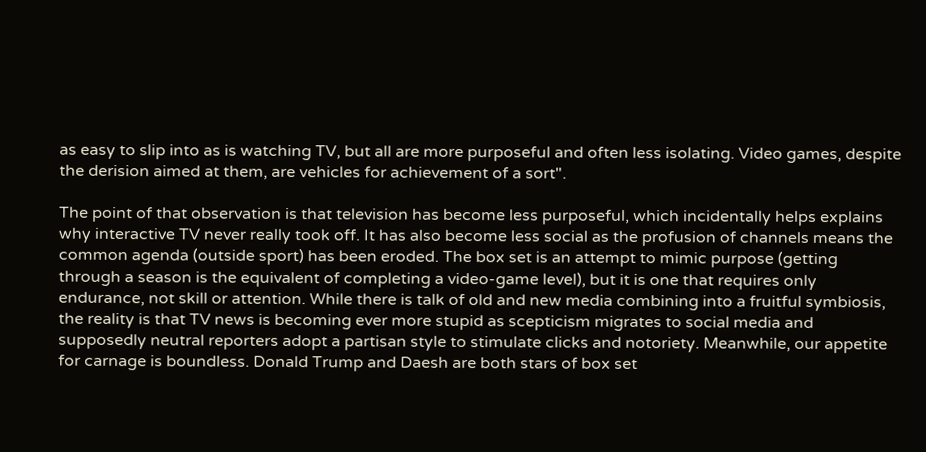as easy to slip into as is watching TV, but all are more purposeful and often less isolating. Video games, despite the derision aimed at them, are vehicles for achievement of a sort".

The point of that observation is that television has become less purposeful, which incidentally helps explains why interactive TV never really took off. It has also become less social as the profusion of channels means the common agenda (outside sport) has been eroded. The box set is an attempt to mimic purpose (getting through a season is the equivalent of completing a video-game level), but it is one that requires only endurance, not skill or attention. While there is talk of old and new media combining into a fruitful symbiosis, the reality is that TV news is becoming ever more stupid as scepticism migrates to social media and supposedly neutral reporters adopt a partisan style to stimulate clicks and notoriety. Meanwhile, our appetite for carnage is boundless. Donald Trump and Daesh are both stars of box set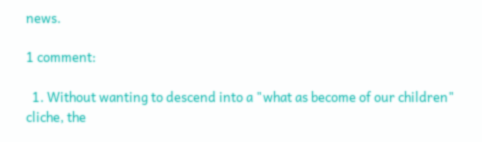news.

1 comment:

  1. Without wanting to descend into a "what as become of our children" cliche, the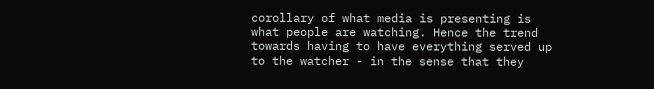corollary of what media is presenting is what people are watching. Hence the trend towards having to have everything served up to the watcher - in the sense that they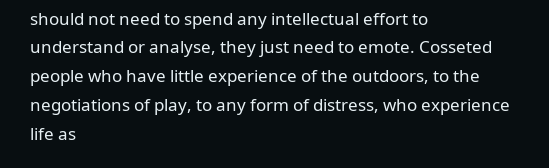should not need to spend any intellectual effort to understand or analyse, they just need to emote. Cosseted people who have little experience of the outdoors, to the negotiations of play, to any form of distress, who experience life as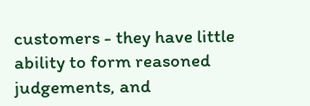customers - they have little ability to form reasoned judgements, and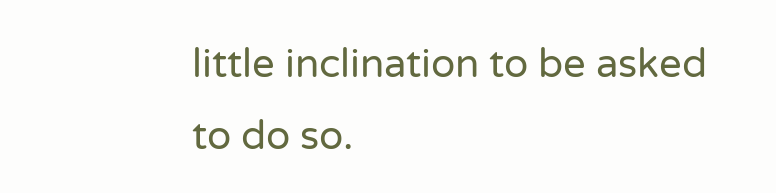little inclination to be asked to do so.